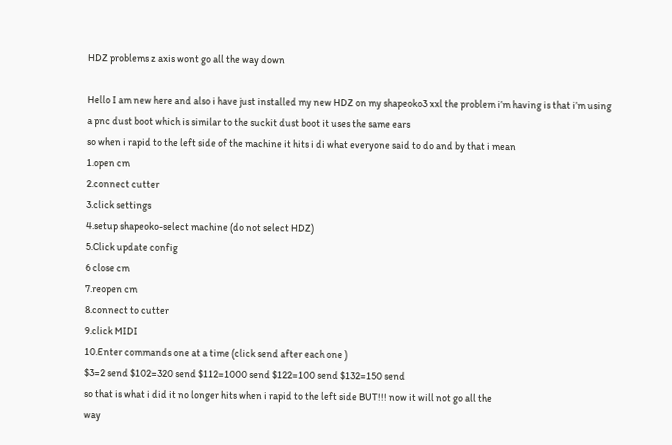HDZ problems z axis wont go all the way down

Hello I am new here and also i have just installed my new HDZ on my shapeoko3 xxl the problem i’m having is that i’m using a pnc dust boot which is similar to the suckit dust boot it uses the same ears
so when i rapid to the left side of the machine it hits i di what everyone said to do and by that i mean
1.open cm
2.connect cutter
3.click settings
4.setup shapeoko-select machine (do not select HDZ)
5.Click update config
6 close cm
7.reopen cm
8.connect to cutter
9.click MIDI
10.Enter commands one at a time (click send after each one )
$3=2 send $102=320 send $112=1000 send $122=100 send $132=150 send
so that is what i did it no longer hits when i rapid to the left side BUT!!! now it will not go all the
way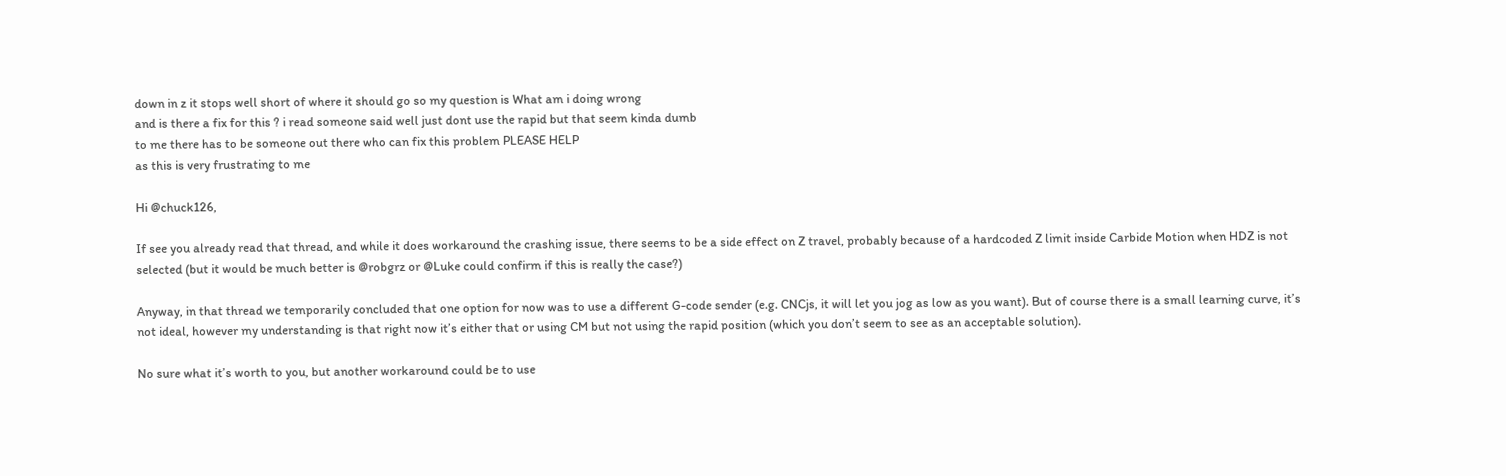down in z it stops well short of where it should go so my question is What am i doing wrong
and is there a fix for this ? i read someone said well just dont use the rapid but that seem kinda dumb
to me there has to be someone out there who can fix this problem PLEASE HELP
as this is very frustrating to me

Hi @chuck126,

If see you already read that thread, and while it does workaround the crashing issue, there seems to be a side effect on Z travel, probably because of a hardcoded Z limit inside Carbide Motion when HDZ is not selected (but it would be much better is @robgrz or @Luke could confirm if this is really the case?)

Anyway, in that thread we temporarily concluded that one option for now was to use a different G-code sender (e.g. CNCjs, it will let you jog as low as you want). But of course there is a small learning curve, it’s not ideal, however my understanding is that right now it’s either that or using CM but not using the rapid position (which you don’t seem to see as an acceptable solution).

No sure what it’s worth to you, but another workaround could be to use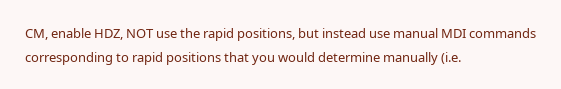CM, enable HDZ, NOT use the rapid positions, but instead use manual MDI commands corresponding to rapid positions that you would determine manually (i.e.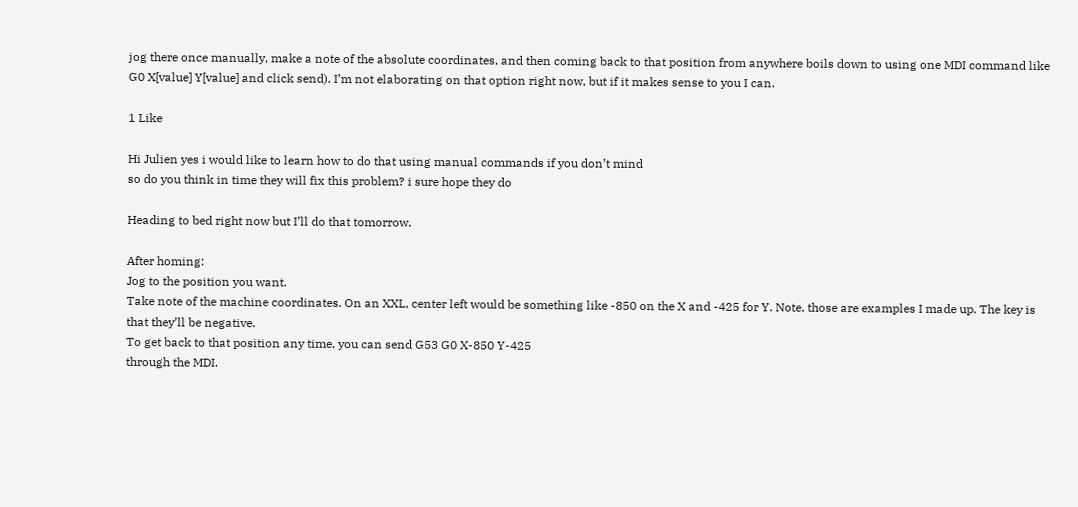jog there once manually, make a note of the absolute coordinates, and then coming back to that position from anywhere boils down to using one MDI command like G0 X[value] Y[value] and click send). I’m not elaborating on that option right now, but if it makes sense to you I can.

1 Like

Hi Julien yes i would like to learn how to do that using manual commands if you don’t mind
so do you think in time they will fix this problem? i sure hope they do

Heading to bed right now but I’ll do that tomorrow.

After homing:
Jog to the position you want.
Take note of the machine coordinates. On an XXL, center left would be something like -850 on the X and -425 for Y. Note, those are examples I made up. The key is that they’ll be negative.
To get back to that position any time, you can send G53 G0 X-850 Y-425
through the MDI.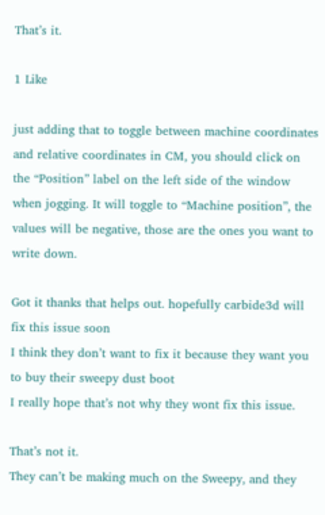That’s it.

1 Like

just adding that to toggle between machine coordinates and relative coordinates in CM, you should click on the “Position” label on the left side of the window when jogging. It will toggle to “Machine position”, the values will be negative, those are the ones you want to write down.

Got it thanks that helps out. hopefully carbide3d will fix this issue soon
I think they don’t want to fix it because they want you to buy their sweepy dust boot
I really hope that’s not why they wont fix this issue.

That’s not it.
They can’t be making much on the Sweepy, and they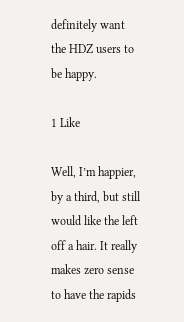definitely want the HDZ users to be happy.

1 Like

Well, I’m happier, by a third, but still would like the left off a hair. It really makes zero sense to have the rapids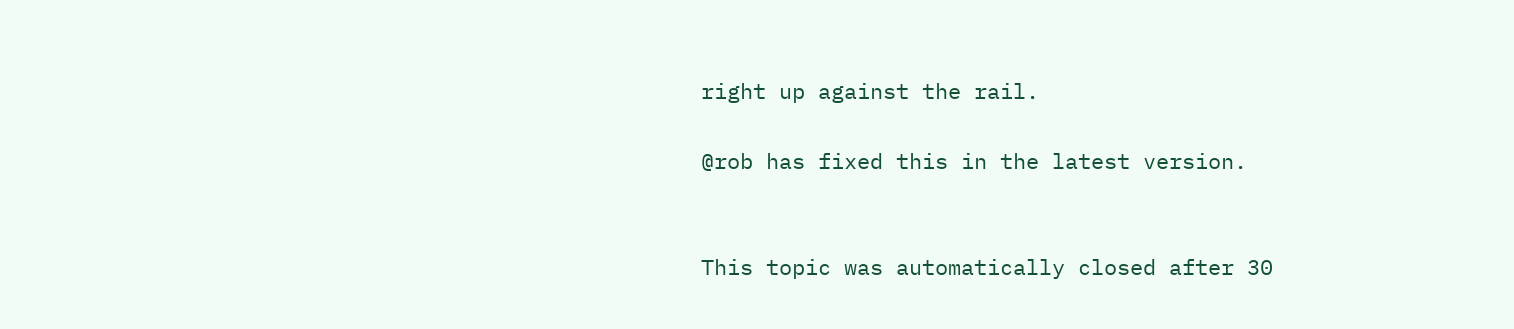right up against the rail.

@rob has fixed this in the latest version.


This topic was automatically closed after 30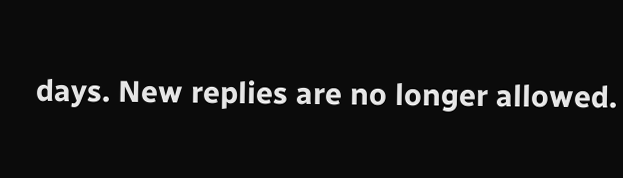days. New replies are no longer allowed.